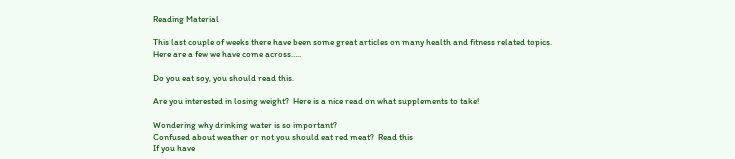Reading Material

This last couple of weeks there have been some great articles on many health and fitness related topics.  Here are a few we have come across…..

Do you eat soy, you should read this.

Are you interested in losing weight?  Here is a nice read on what supplements to take!

Wondering why drinking water is so important?
Confused about weather or not you should eat red meat?  Read this
If you have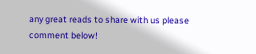any great reads to share with us please comment below!